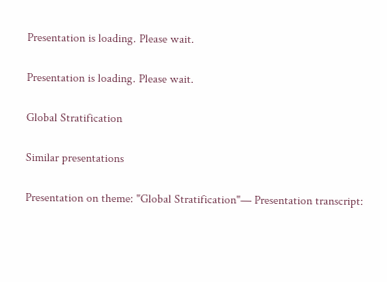Presentation is loading. Please wait.

Presentation is loading. Please wait.

Global Stratification

Similar presentations

Presentation on theme: "Global Stratification"— Presentation transcript: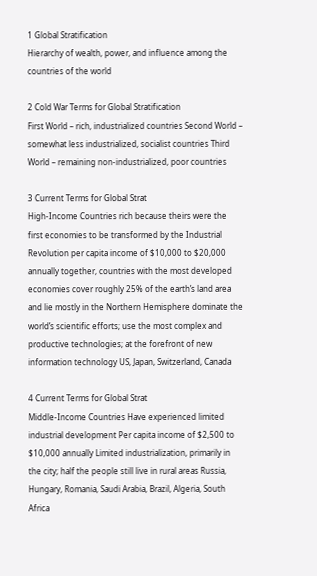1 Global Stratification
Hierarchy of wealth, power, and influence among the countries of the world

2 Cold War Terms for Global Stratification
First World – rich, industrialized countries Second World – somewhat less industrialized, socialist countries Third World – remaining non-industrialized, poor countries

3 Current Terms for Global Strat
High-Income Countries rich because theirs were the first economies to be transformed by the Industrial Revolution per capita income of $10,000 to $20,000 annually together, countries with the most developed economies cover roughly 25% of the earth’s land area and lie mostly in the Northern Hemisphere dominate the world’s scientific efforts; use the most complex and productive technologies; at the forefront of new information technology US, Japan, Switzerland, Canada

4 Current Terms for Global Strat
Middle-Income Countries Have experienced limited industrial development Per capita income of $2,500 to $10,000 annually Limited industrialization, primarily in the city; half the people still live in rural areas Russia, Hungary, Romania, Saudi Arabia, Brazil, Algeria, South Africa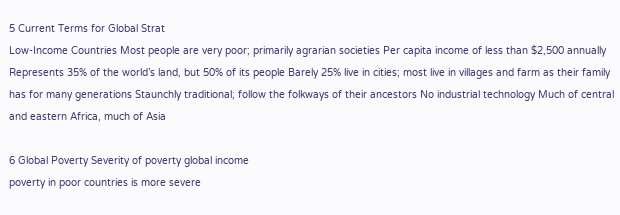5 Current Terms for Global Strat
Low-Income Countries Most people are very poor; primarily agrarian societies Per capita income of less than $2,500 annually Represents 35% of the world’s land, but 50% of its people Barely 25% live in cities; most live in villages and farm as their family has for many generations Staunchly traditional; follow the folkways of their ancestors No industrial technology Much of central and eastern Africa, much of Asia

6 Global Poverty Severity of poverty global income
poverty in poor countries is more severe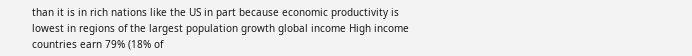than it is in rich nations like the US in part because economic productivity is lowest in regions of the largest population growth global income High income countries earn 79% (18% of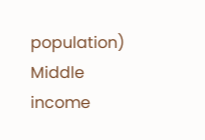population) Middle income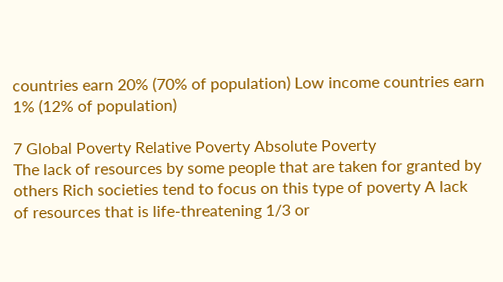countries earn 20% (70% of population) Low income countries earn 1% (12% of population)

7 Global Poverty Relative Poverty Absolute Poverty
The lack of resources by some people that are taken for granted by others Rich societies tend to focus on this type of poverty A lack of resources that is life-threatening 1/3 or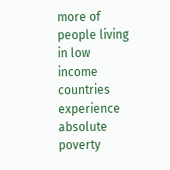more of people living in low income countries experience absolute poverty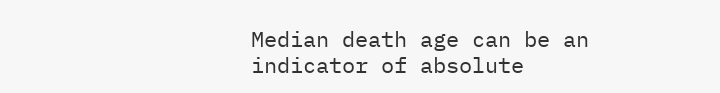Median death age can be an indicator of absolute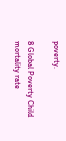poverty.

8 Global Poverty Child mortality rate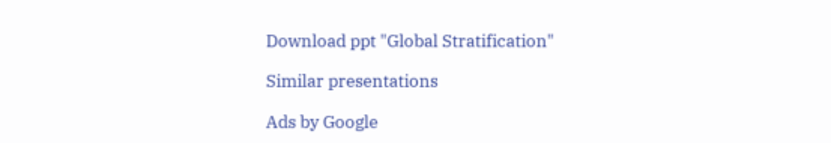Download ppt "Global Stratification"

Similar presentations

Ads by Google